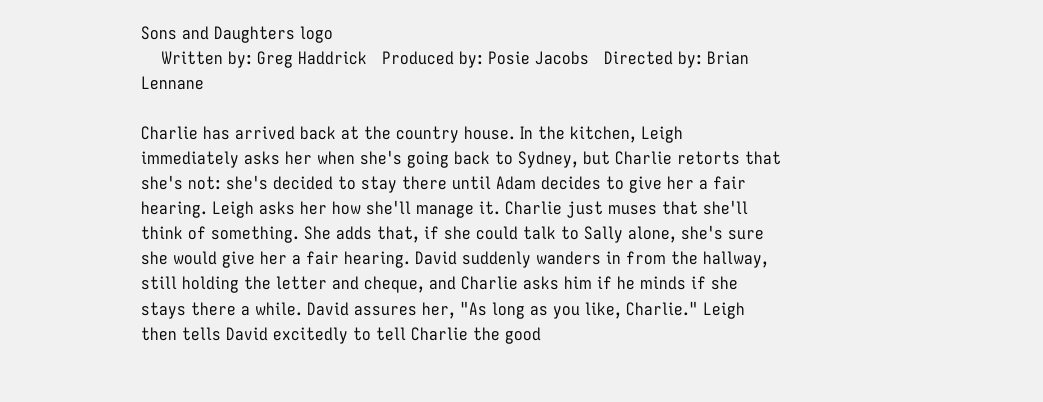Sons and Daughters logo
    Written by: Greg Haddrick   Produced by: Posie Jacobs   Directed by: Brian Lennane

Charlie has arrived back at the country house. In the kitchen, Leigh immediately asks her when she's going back to Sydney, but Charlie retorts that she's not: she's decided to stay there until Adam decides to give her a fair hearing. Leigh asks her how she'll manage it. Charlie just muses that she'll think of something. She adds that, if she could talk to Sally alone, she's sure she would give her a fair hearing. David suddenly wanders in from the hallway, still holding the letter and cheque, and Charlie asks him if he minds if she stays there a while. David assures her, "As long as you like, Charlie." Leigh then tells David excitedly to tell Charlie the good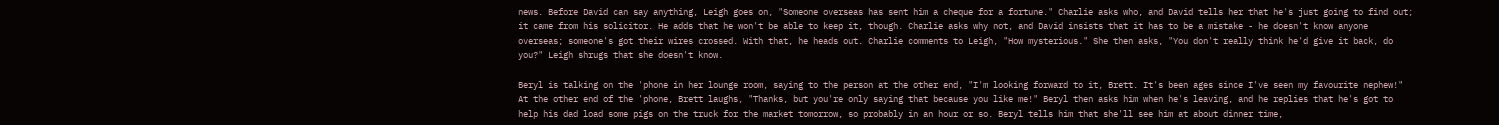news. Before David can say anything, Leigh goes on, "Someone overseas has sent him a cheque for a fortune." Charlie asks who, and David tells her that he's just going to find out; it came from his solicitor. He adds that he won't be able to keep it, though. Charlie asks why not, and David insists that it has to be a mistake - he doesn't know anyone overseas; someone's got their wires crossed. With that, he heads out. Charlie comments to Leigh, "How mysterious." She then asks, "You don't really think he'd give it back, do you?" Leigh shrugs that she doesn't know.

Beryl is talking on the 'phone in her lounge room, saying to the person at the other end, "I'm looking forward to it, Brett. It's been ages since I've seen my favourite nephew!" At the other end of the 'phone, Brett laughs, "Thanks, but you're only saying that because you like me!" Beryl then asks him when he's leaving, and he replies that he's got to help his dad load some pigs on the truck for the market tomorrow, so probably in an hour or so. Beryl tells him that she'll see him at about dinner time,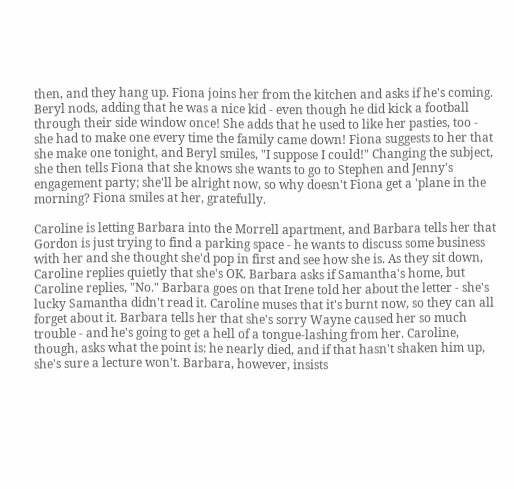then, and they hang up. Fiona joins her from the kitchen and asks if he's coming. Beryl nods, adding that he was a nice kid - even though he did kick a football through their side window once! She adds that he used to like her pasties, too - she had to make one every time the family came down! Fiona suggests to her that she make one tonight, and Beryl smiles, "I suppose I could!" Changing the subject, she then tells Fiona that she knows she wants to go to Stephen and Jenny's engagement party; she'll be alright now, so why doesn't Fiona get a 'plane in the morning? Fiona smiles at her, gratefully.

Caroline is letting Barbara into the Morrell apartment, and Barbara tells her that Gordon is just trying to find a parking space - he wants to discuss some business with her and she thought she'd pop in first and see how she is. As they sit down, Caroline replies quietly that she's OK. Barbara asks if Samantha's home, but Caroline replies, "No." Barbara goes on that Irene told her about the letter - she's lucky Samantha didn't read it. Caroline muses that it's burnt now, so they can all forget about it. Barbara tells her that she's sorry Wayne caused her so much trouble - and he's going to get a hell of a tongue-lashing from her. Caroline, though, asks what the point is: he nearly died, and if that hasn't shaken him up, she's sure a lecture won't. Barbara, however, insists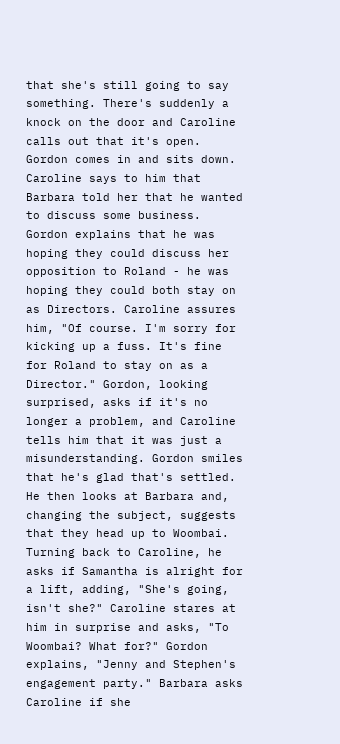that she's still going to say something. There's suddenly a knock on the door and Caroline calls out that it's open. Gordon comes in and sits down. Caroline says to him that Barbara told her that he wanted to discuss some business. Gordon explains that he was hoping they could discuss her opposition to Roland - he was hoping they could both stay on as Directors. Caroline assures him, "Of course. I'm sorry for kicking up a fuss. It's fine for Roland to stay on as a Director." Gordon, looking surprised, asks if it's no longer a problem, and Caroline tells him that it was just a misunderstanding. Gordon smiles that he's glad that's settled. He then looks at Barbara and, changing the subject, suggests that they head up to Woombai. Turning back to Caroline, he asks if Samantha is alright for a lift, adding, "She's going, isn't she?" Caroline stares at him in surprise and asks, "To Woombai? What for?" Gordon explains, "Jenny and Stephen's engagement party." Barbara asks Caroline if she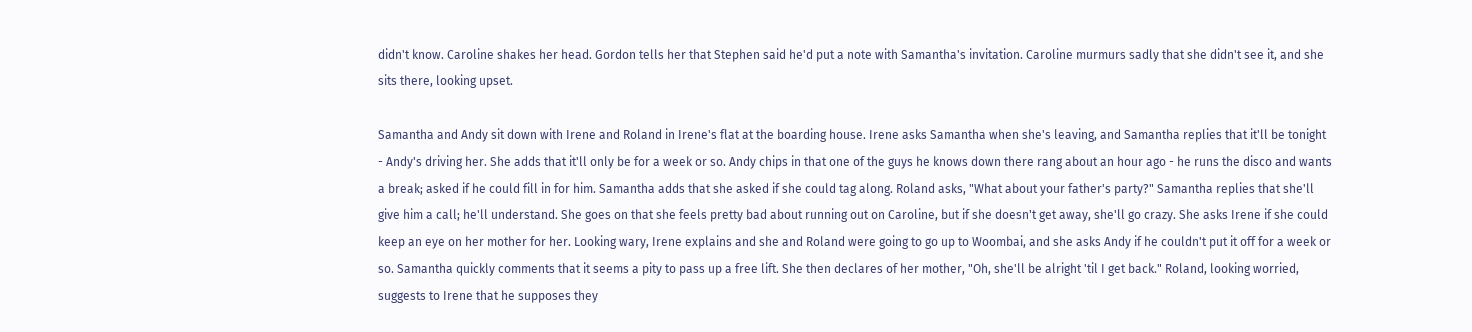didn't know. Caroline shakes her head. Gordon tells her that Stephen said he'd put a note with Samantha's invitation. Caroline murmurs sadly that she didn't see it, and she sits there, looking upset.

Samantha and Andy sit down with Irene and Roland in Irene's flat at the boarding house. Irene asks Samantha when she's leaving, and Samantha replies that it'll be tonight - Andy's driving her. She adds that it'll only be for a week or so. Andy chips in that one of the guys he knows down there rang about an hour ago - he runs the disco and wants a break; asked if he could fill in for him. Samantha adds that she asked if she could tag along. Roland asks, "What about your father's party?" Samantha replies that she'll give him a call; he'll understand. She goes on that she feels pretty bad about running out on Caroline, but if she doesn't get away, she'll go crazy. She asks Irene if she could keep an eye on her mother for her. Looking wary, Irene explains and she and Roland were going to go up to Woombai, and she asks Andy if he couldn't put it off for a week or so. Samantha quickly comments that it seems a pity to pass up a free lift. She then declares of her mother, "Oh, she'll be alright 'til I get back." Roland, looking worried, suggests to Irene that he supposes they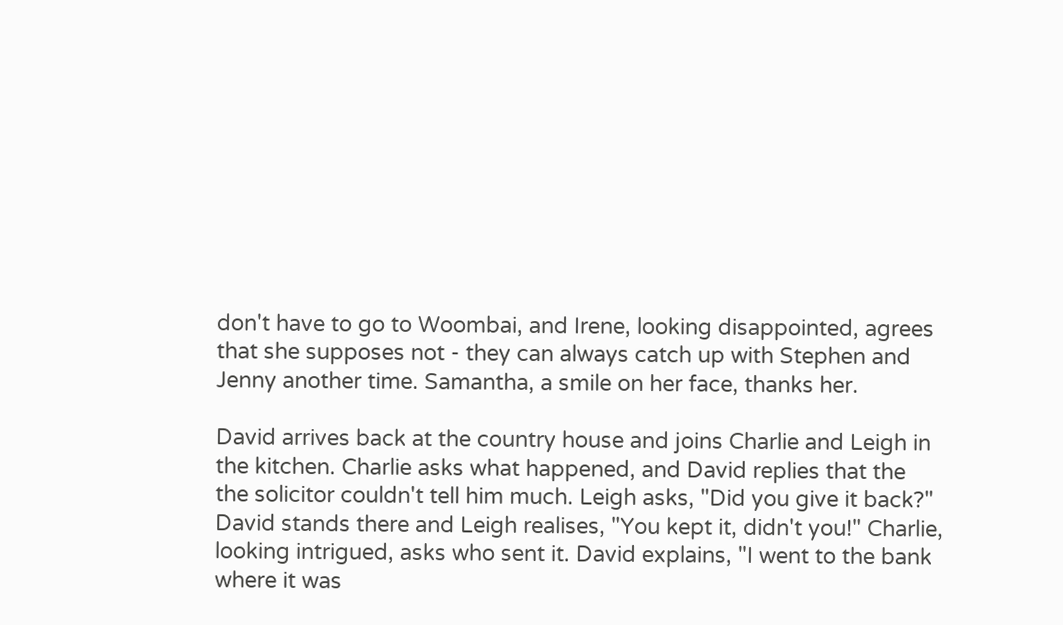don't have to go to Woombai, and Irene, looking disappointed, agrees that she supposes not - they can always catch up with Stephen and Jenny another time. Samantha, a smile on her face, thanks her.

David arrives back at the country house and joins Charlie and Leigh in the kitchen. Charlie asks what happened, and David replies that the the solicitor couldn't tell him much. Leigh asks, "Did you give it back?" David stands there and Leigh realises, "You kept it, didn't you!" Charlie, looking intrigued, asks who sent it. David explains, "I went to the bank where it was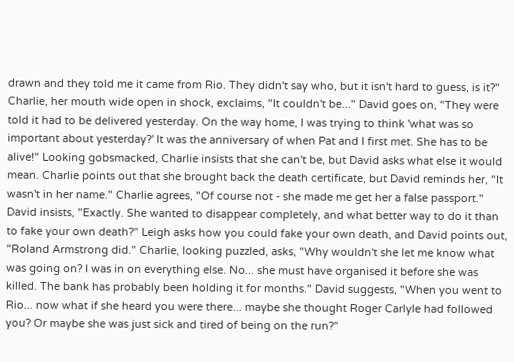drawn and they told me it came from Rio. They didn't say who, but it isn't hard to guess, is it?" Charlie, her mouth wide open in shock, exclaims, "It couldn't be..." David goes on, "They were told it had to be delivered yesterday. On the way home, I was trying to think 'what was so important about yesterday?' It was the anniversary of when Pat and I first met. She has to be alive!" Looking gobsmacked, Charlie insists that she can't be, but David asks what else it would mean. Charlie points out that she brought back the death certificate, but David reminds her, "It wasn't in her name." Charlie agrees, "Of course not - she made me get her a false passport." David insists, "Exactly. She wanted to disappear completely, and what better way to do it than to fake your own death?" Leigh asks how you could fake your own death, and David points out, "Roland Armstrong did." Charlie, looking puzzled, asks, "Why wouldn't she let me know what was going on? I was in on everything else. No... she must have organised it before she was killed. The bank has probably been holding it for months." David suggests, "When you went to Rio... now what if she heard you were there... maybe she thought Roger Carlyle had followed you? Or maybe she was just sick and tired of being on the run?"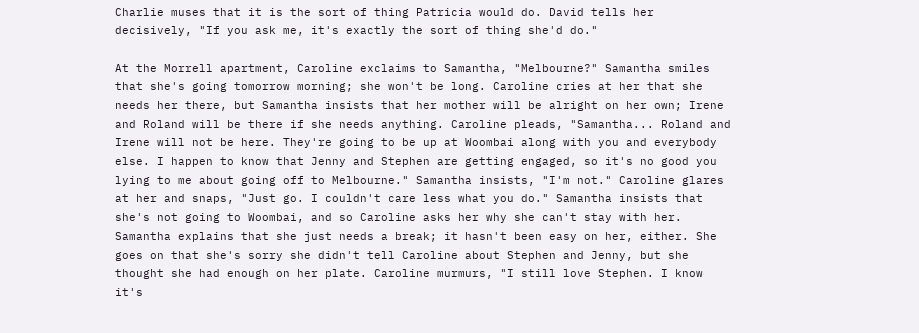Charlie muses that it is the sort of thing Patricia would do. David tells her decisively, "If you ask me, it's exactly the sort of thing she'd do."

At the Morrell apartment, Caroline exclaims to Samantha, "Melbourne?" Samantha smiles that she's going tomorrow morning; she won't be long. Caroline cries at her that she needs her there, but Samantha insists that her mother will be alright on her own; Irene and Roland will be there if she needs anything. Caroline pleads, "Samantha... Roland and Irene will not be here. They're going to be up at Woombai along with you and everybody else. I happen to know that Jenny and Stephen are getting engaged, so it's no good you lying to me about going off to Melbourne." Samantha insists, "I'm not." Caroline glares at her and snaps, "Just go. I couldn't care less what you do." Samantha insists that she's not going to Woombai, and so Caroline asks her why she can't stay with her. Samantha explains that she just needs a break; it hasn't been easy on her, either. She goes on that she's sorry she didn't tell Caroline about Stephen and Jenny, but she thought she had enough on her plate. Caroline murmurs, "I still love Stephen. I know it's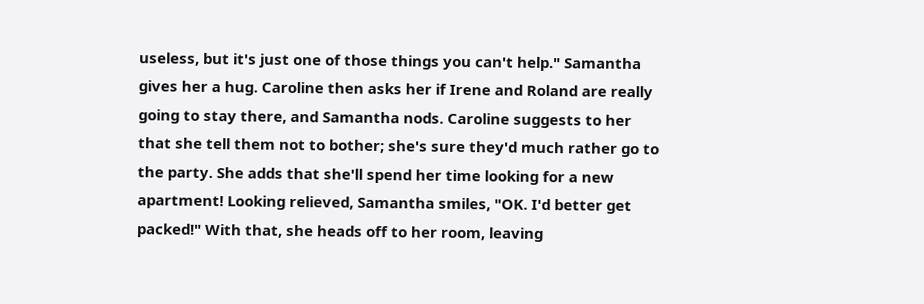useless, but it's just one of those things you can't help." Samantha gives her a hug. Caroline then asks her if Irene and Roland are really going to stay there, and Samantha nods. Caroline suggests to her that she tell them not to bother; she's sure they'd much rather go to the party. She adds that she'll spend her time looking for a new apartment! Looking relieved, Samantha smiles, "OK. I'd better get packed!" With that, she heads off to her room, leaving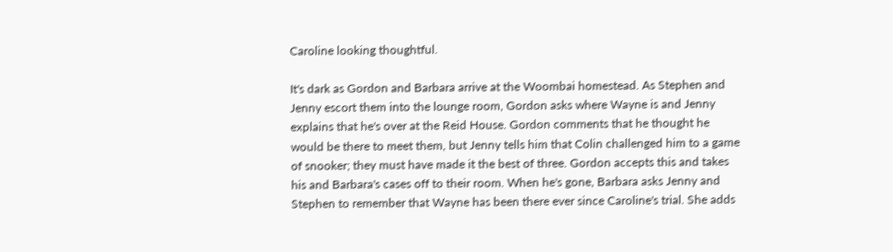Caroline looking thoughtful.

It's dark as Gordon and Barbara arrive at the Woombai homestead. As Stephen and Jenny escort them into the lounge room, Gordon asks where Wayne is and Jenny explains that he's over at the Reid House. Gordon comments that he thought he would be there to meet them, but Jenny tells him that Colin challenged him to a game of snooker; they must have made it the best of three. Gordon accepts this and takes his and Barbara's cases off to their room. When he's gone, Barbara asks Jenny and Stephen to remember that Wayne has been there ever since Caroline's trial. She adds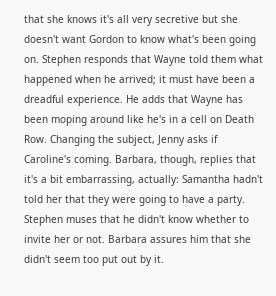that she knows it's all very secretive but she doesn't want Gordon to know what's been going on. Stephen responds that Wayne told them what happened when he arrived; it must have been a dreadful experience. He adds that Wayne has been moping around like he's in a cell on Death Row. Changing the subject, Jenny asks if Caroline's coming. Barbara, though, replies that it's a bit embarrassing, actually: Samantha hadn't told her that they were going to have a party. Stephen muses that he didn't know whether to invite her or not. Barbara assures him that she didn't seem too put out by it.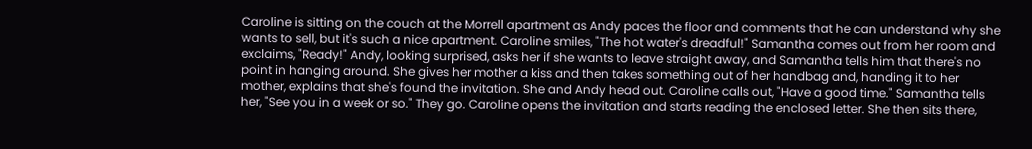Caroline is sitting on the couch at the Morrell apartment as Andy paces the floor and comments that he can understand why she wants to sell, but it's such a nice apartment. Caroline smiles, "The hot water's dreadful!" Samantha comes out from her room and exclaims, "Ready!" Andy, looking surprised, asks her if she wants to leave straight away, and Samantha tells him that there's no point in hanging around. She gives her mother a kiss and then takes something out of her handbag and, handing it to her mother, explains that she's found the invitation. She and Andy head out. Caroline calls out, "Have a good time." Samantha tells her, "See you in a week or so." They go. Caroline opens the invitation and starts reading the enclosed letter. She then sits there,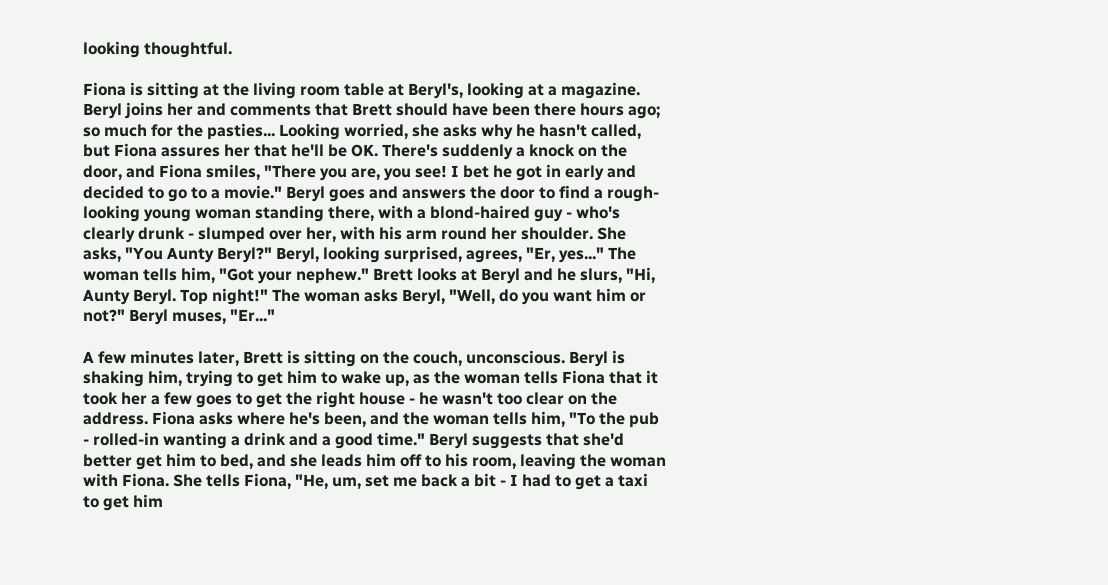looking thoughtful.

Fiona is sitting at the living room table at Beryl's, looking at a magazine. Beryl joins her and comments that Brett should have been there hours ago; so much for the pasties... Looking worried, she asks why he hasn't called, but Fiona assures her that he'll be OK. There's suddenly a knock on the door, and Fiona smiles, "There you are, you see! I bet he got in early and decided to go to a movie." Beryl goes and answers the door to find a rough-looking young woman standing there, with a blond-haired guy - who's clearly drunk - slumped over her, with his arm round her shoulder. She asks, "You Aunty Beryl?" Beryl, looking surprised, agrees, "Er, yes..." The woman tells him, "Got your nephew." Brett looks at Beryl and he slurs, "Hi, Aunty Beryl. Top night!" The woman asks Beryl, "Well, do you want him or not?" Beryl muses, "Er..."

A few minutes later, Brett is sitting on the couch, unconscious. Beryl is shaking him, trying to get him to wake up, as the woman tells Fiona that it took her a few goes to get the right house - he wasn't too clear on the address. Fiona asks where he's been, and the woman tells him, "To the pub - rolled-in wanting a drink and a good time." Beryl suggests that she'd better get him to bed, and she leads him off to his room, leaving the woman with Fiona. She tells Fiona, "He, um, set me back a bit - I had to get a taxi to get him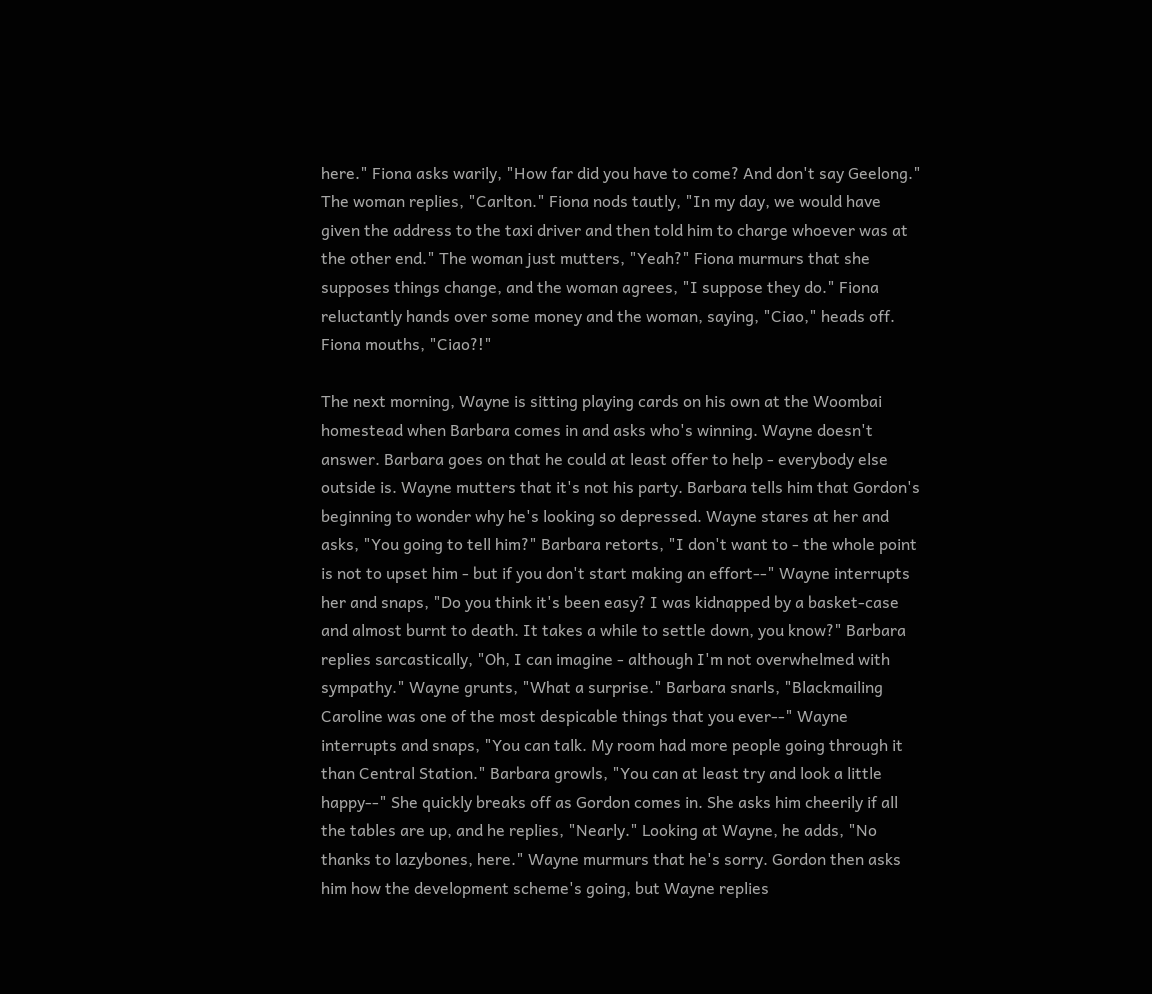here." Fiona asks warily, "How far did you have to come? And don't say Geelong." The woman replies, "Carlton." Fiona nods tautly, "In my day, we would have given the address to the taxi driver and then told him to charge whoever was at the other end." The woman just mutters, "Yeah?" Fiona murmurs that she supposes things change, and the woman agrees, "I suppose they do." Fiona reluctantly hands over some money and the woman, saying, "Ciao," heads off. Fiona mouths, "Ciao?!"

The next morning, Wayne is sitting playing cards on his own at the Woombai homestead when Barbara comes in and asks who's winning. Wayne doesn't answer. Barbara goes on that he could at least offer to help - everybody else outside is. Wayne mutters that it's not his party. Barbara tells him that Gordon's beginning to wonder why he's looking so depressed. Wayne stares at her and asks, "You going to tell him?" Barbara retorts, "I don't want to - the whole point is not to upset him - but if you don't start making an effort--" Wayne interrupts her and snaps, "Do you think it's been easy? I was kidnapped by a basket-case and almost burnt to death. It takes a while to settle down, you know?" Barbara replies sarcastically, "Oh, I can imagine - although I'm not overwhelmed with sympathy." Wayne grunts, "What a surprise." Barbara snarls, "Blackmailing Caroline was one of the most despicable things that you ever--" Wayne interrupts and snaps, "You can talk. My room had more people going through it than Central Station." Barbara growls, "You can at least try and look a little happy--" She quickly breaks off as Gordon comes in. She asks him cheerily if all the tables are up, and he replies, "Nearly." Looking at Wayne, he adds, "No thanks to lazybones, here." Wayne murmurs that he's sorry. Gordon then asks him how the development scheme's going, but Wayne replies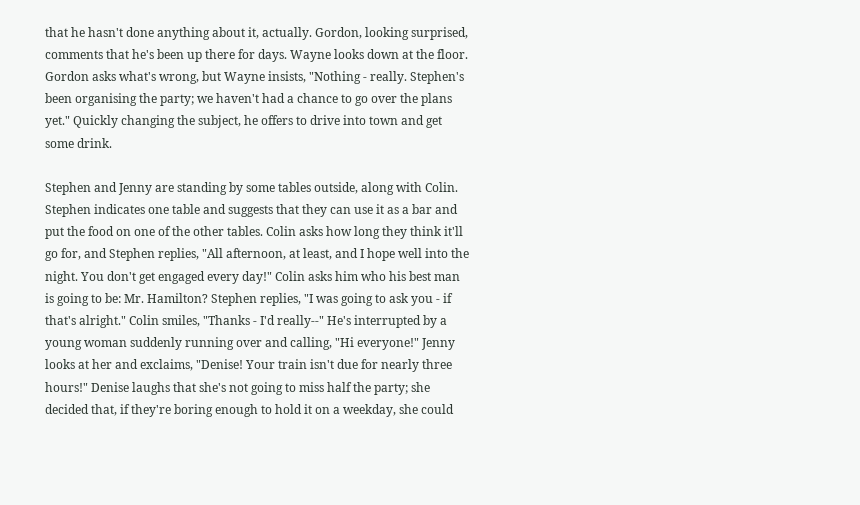that he hasn't done anything about it, actually. Gordon, looking surprised, comments that he's been up there for days. Wayne looks down at the floor. Gordon asks what's wrong, but Wayne insists, "Nothing - really. Stephen's been organising the party; we haven't had a chance to go over the plans yet." Quickly changing the subject, he offers to drive into town and get some drink.

Stephen and Jenny are standing by some tables outside, along with Colin. Stephen indicates one table and suggests that they can use it as a bar and put the food on one of the other tables. Colin asks how long they think it'll go for, and Stephen replies, "All afternoon, at least, and I hope well into the night. You don't get engaged every day!" Colin asks him who his best man is going to be: Mr. Hamilton? Stephen replies, "I was going to ask you - if that's alright." Colin smiles, "Thanks - I'd really--" He's interrupted by a young woman suddenly running over and calling, "Hi everyone!" Jenny looks at her and exclaims, "Denise! Your train isn't due for nearly three hours!" Denise laughs that she's not going to miss half the party; she decided that, if they're boring enough to hold it on a weekday, she could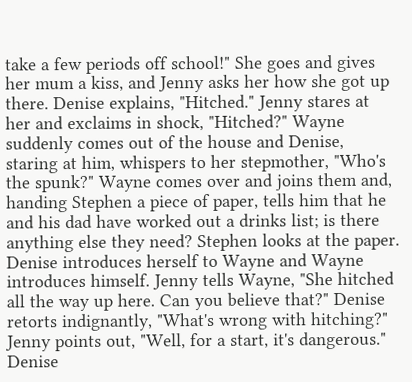take a few periods off school!" She goes and gives her mum a kiss, and Jenny asks her how she got up there. Denise explains, "Hitched." Jenny stares at her and exclaims in shock, "Hitched?" Wayne suddenly comes out of the house and Denise, staring at him, whispers to her stepmother, "Who's the spunk?" Wayne comes over and joins them and, handing Stephen a piece of paper, tells him that he and his dad have worked out a drinks list; is there anything else they need? Stephen looks at the paper. Denise introduces herself to Wayne and Wayne introduces himself. Jenny tells Wayne, "She hitched all the way up here. Can you believe that?" Denise retorts indignantly, "What's wrong with hitching?" Jenny points out, "Well, for a start, it's dangerous." Denise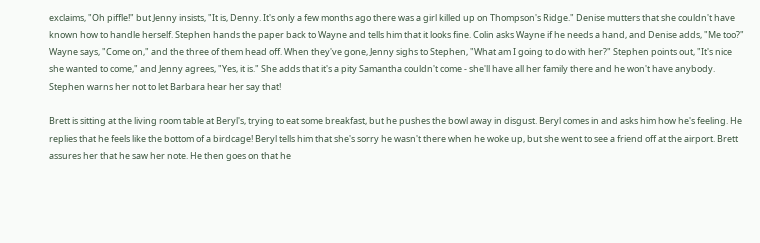exclaims, "Oh piffle!" but Jenny insists, "It is, Denny. It's only a few months ago there was a girl killed up on Thompson's Ridge." Denise mutters that she couldn't have known how to handle herself. Stephen hands the paper back to Wayne and tells him that it looks fine. Colin asks Wayne if he needs a hand, and Denise adds, "Me too?" Wayne says, "Come on," and the three of them head off. When they've gone, Jenny sighs to Stephen, "What am I going to do with her?" Stephen points out, "It's nice she wanted to come," and Jenny agrees, "Yes, it is." She adds that it's a pity Samantha couldn't come - she'll have all her family there and he won't have anybody. Stephen warns her not to let Barbara hear her say that!

Brett is sitting at the living room table at Beryl's, trying to eat some breakfast, but he pushes the bowl away in disgust. Beryl comes in and asks him how he's feeling. He replies that he feels like the bottom of a birdcage! Beryl tells him that she's sorry he wasn't there when he woke up, but she went to see a friend off at the airport. Brett assures her that he saw her note. He then goes on that he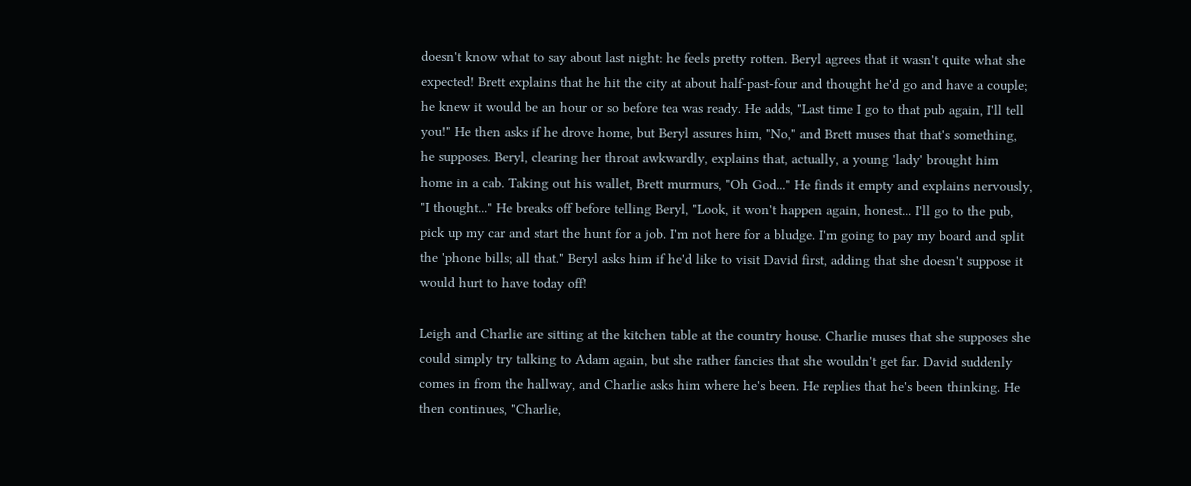doesn't know what to say about last night: he feels pretty rotten. Beryl agrees that it wasn't quite what she expected! Brett explains that he hit the city at about half-past-four and thought he'd go and have a couple; he knew it would be an hour or so before tea was ready. He adds, "Last time I go to that pub again, I'll tell you!" He then asks if he drove home, but Beryl assures him, "No," and Brett muses that that's something, he supposes. Beryl, clearing her throat awkwardly, explains that, actually, a young 'lady' brought him home in a cab. Taking out his wallet, Brett murmurs, "Oh God..." He finds it empty and explains nervously, "I thought..." He breaks off before telling Beryl, "Look, it won't happen again, honest... I'll go to the pub, pick up my car and start the hunt for a job. I'm not here for a bludge. I'm going to pay my board and split the 'phone bills; all that." Beryl asks him if he'd like to visit David first, adding that she doesn't suppose it would hurt to have today off!

Leigh and Charlie are sitting at the kitchen table at the country house. Charlie muses that she supposes she could simply try talking to Adam again, but she rather fancies that she wouldn't get far. David suddenly comes in from the hallway, and Charlie asks him where he's been. He replies that he's been thinking. He then continues, "Charlie,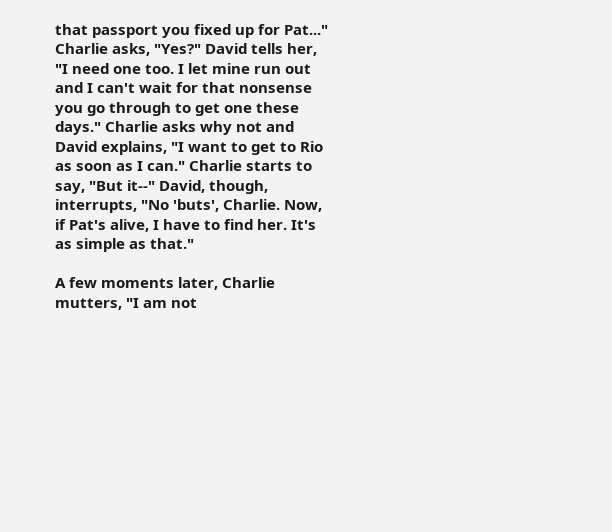that passport you fixed up for Pat..." Charlie asks, "Yes?" David tells her, "I need one too. I let mine run out and I can't wait for that nonsense you go through to get one these days." Charlie asks why not and David explains, "I want to get to Rio as soon as I can." Charlie starts to say, "But it--" David, though, interrupts, "No 'buts', Charlie. Now, if Pat's alive, I have to find her. It's as simple as that."

A few moments later, Charlie mutters, "I am not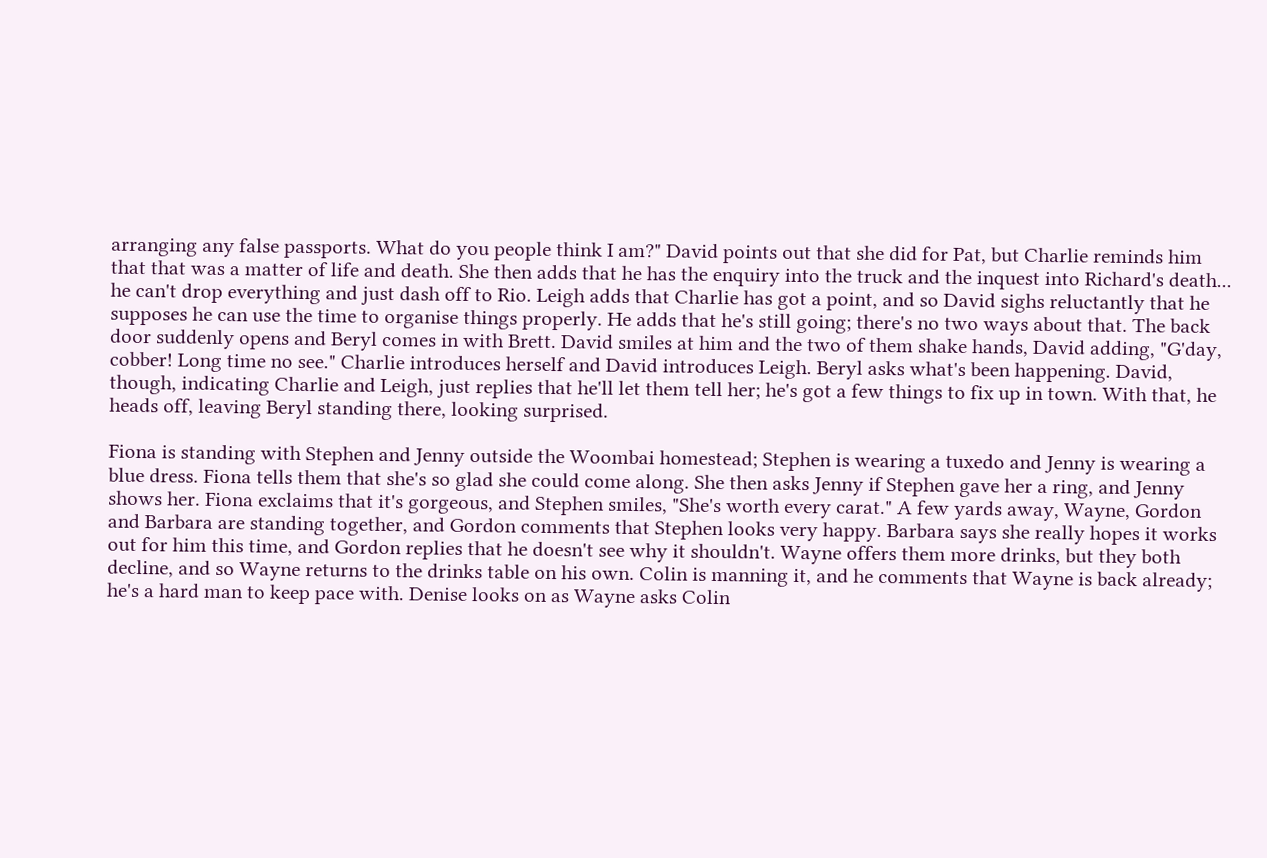arranging any false passports. What do you people think I am?" David points out that she did for Pat, but Charlie reminds him that that was a matter of life and death. She then adds that he has the enquiry into the truck and the inquest into Richard's death... he can't drop everything and just dash off to Rio. Leigh adds that Charlie has got a point, and so David sighs reluctantly that he supposes he can use the time to organise things properly. He adds that he's still going; there's no two ways about that. The back door suddenly opens and Beryl comes in with Brett. David smiles at him and the two of them shake hands, David adding, "G'day, cobber! Long time no see." Charlie introduces herself and David introduces Leigh. Beryl asks what's been happening. David, though, indicating Charlie and Leigh, just replies that he'll let them tell her; he's got a few things to fix up in town. With that, he heads off, leaving Beryl standing there, looking surprised.

Fiona is standing with Stephen and Jenny outside the Woombai homestead; Stephen is wearing a tuxedo and Jenny is wearing a blue dress. Fiona tells them that she's so glad she could come along. She then asks Jenny if Stephen gave her a ring, and Jenny shows her. Fiona exclaims that it's gorgeous, and Stephen smiles, "She's worth every carat." A few yards away, Wayne, Gordon and Barbara are standing together, and Gordon comments that Stephen looks very happy. Barbara says she really hopes it works out for him this time, and Gordon replies that he doesn't see why it shouldn't. Wayne offers them more drinks, but they both decline, and so Wayne returns to the drinks table on his own. Colin is manning it, and he comments that Wayne is back already; he's a hard man to keep pace with. Denise looks on as Wayne asks Colin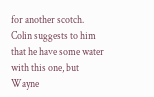for another scotch. Colin suggests to him that he have some water with this one, but Wayne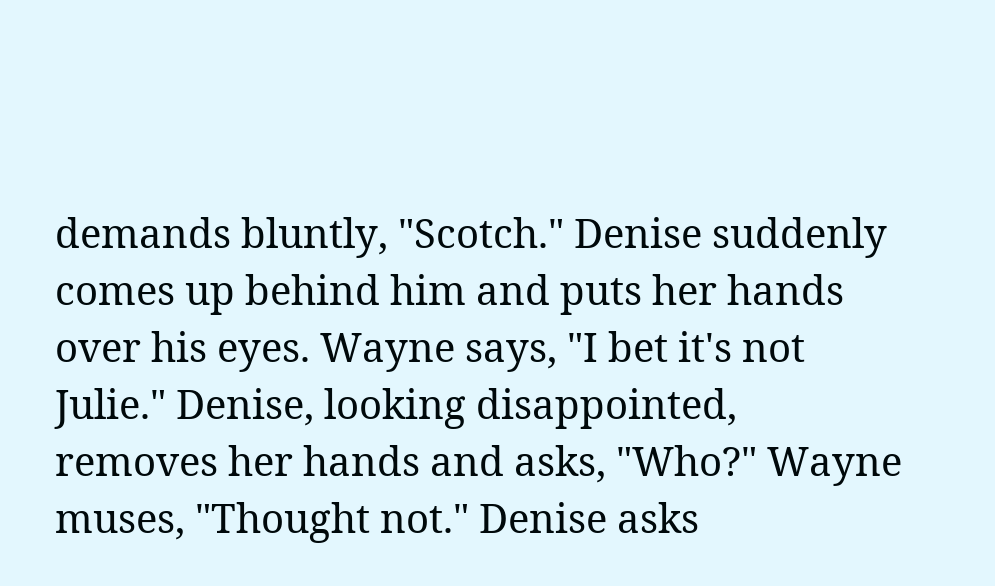demands bluntly, "Scotch." Denise suddenly comes up behind him and puts her hands over his eyes. Wayne says, "I bet it's not Julie." Denise, looking disappointed, removes her hands and asks, "Who?" Wayne muses, "Thought not." Denise asks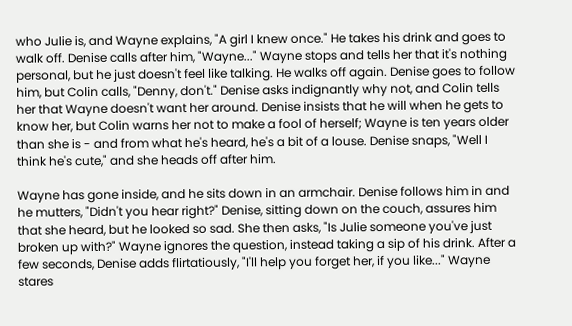who Julie is, and Wayne explains, "A girl I knew once." He takes his drink and goes to walk off. Denise calls after him, "Wayne..." Wayne stops and tells her that it's nothing personal, but he just doesn't feel like talking. He walks off again. Denise goes to follow him, but Colin calls, "Denny, don't." Denise asks indignantly why not, and Colin tells her that Wayne doesn't want her around. Denise insists that he will when he gets to know her, but Colin warns her not to make a fool of herself; Wayne is ten years older than she is - and from what he's heard, he's a bit of a louse. Denise snaps, "Well I think he's cute," and she heads off after him.

Wayne has gone inside, and he sits down in an armchair. Denise follows him in and he mutters, "Didn't you hear right?" Denise, sitting down on the couch, assures him that she heard, but he looked so sad. She then asks, "Is Julie someone you've just broken up with?" Wayne ignores the question, instead taking a sip of his drink. After a few seconds, Denise adds flirtatiously, "I'll help you forget her, if you like..." Wayne stares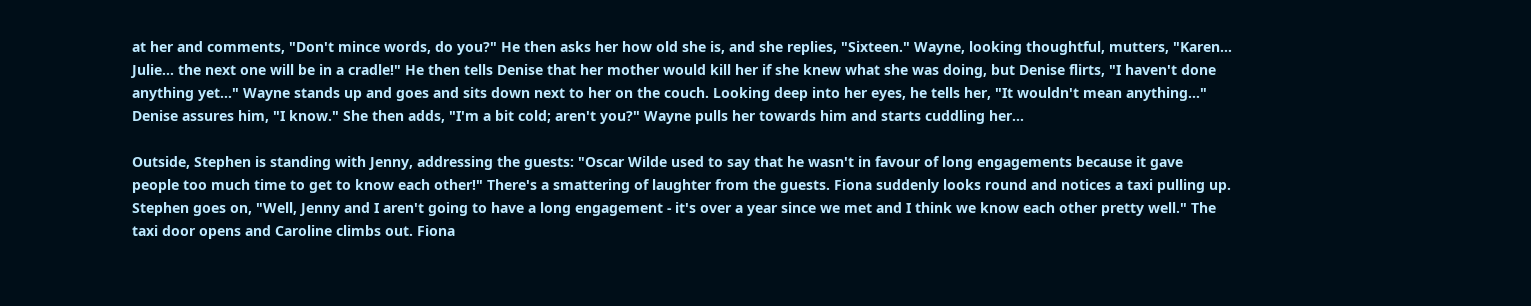at her and comments, "Don't mince words, do you?" He then asks her how old she is, and she replies, "Sixteen." Wayne, looking thoughtful, mutters, "Karen... Julie... the next one will be in a cradle!" He then tells Denise that her mother would kill her if she knew what she was doing, but Denise flirts, "I haven't done anything yet..." Wayne stands up and goes and sits down next to her on the couch. Looking deep into her eyes, he tells her, "It wouldn't mean anything..." Denise assures him, "I know." She then adds, "I'm a bit cold; aren't you?" Wayne pulls her towards him and starts cuddling her...

Outside, Stephen is standing with Jenny, addressing the guests: "Oscar Wilde used to say that he wasn't in favour of long engagements because it gave people too much time to get to know each other!" There's a smattering of laughter from the guests. Fiona suddenly looks round and notices a taxi pulling up. Stephen goes on, "Well, Jenny and I aren't going to have a long engagement - it's over a year since we met and I think we know each other pretty well." The taxi door opens and Caroline climbs out. Fiona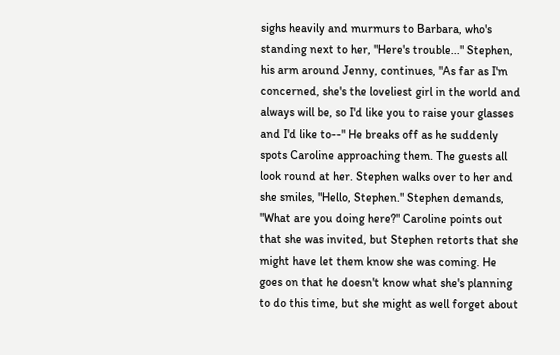sighs heavily and murmurs to Barbara, who's standing next to her, "Here's trouble..." Stephen, his arm around Jenny, continues, "As far as I'm concerned, she's the loveliest girl in the world and always will be, so I'd like you to raise your glasses and I'd like to--" He breaks off as he suddenly spots Caroline approaching them. The guests all look round at her. Stephen walks over to her and she smiles, "Hello, Stephen." Stephen demands, "What are you doing here?" Caroline points out that she was invited, but Stephen retorts that she might have let them know she was coming. He goes on that he doesn't know what she's planning to do this time, but she might as well forget about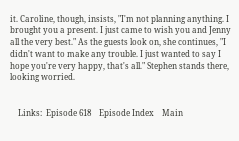it. Caroline, though, insists, "I'm not planning anything. I brought you a present. I just came to wish you and Jenny all the very best." As the guests look on, she continues, "I didn't want to make any trouble. I just wanted to say I hope you're very happy, that's all." Stephen stands there, looking worried.


    Links:  Episode 618    Episode Index    Main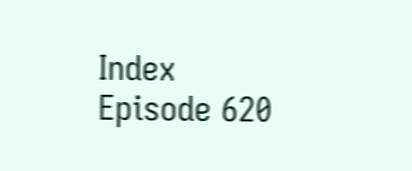Index    Episode 620